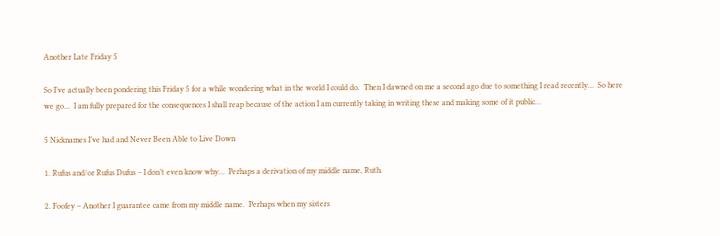Another Late Friday 5

So I’ve actually been pondering this Friday 5 for a while wondering what in the world I could do.  Then I dawned on me a second ago due to something I read recently…  So here we go…  I am fully prepared for the consequences I shall reap because of the action I am currently taking in writing these and making some of it public…

5 Nicknames I’ve had and Never Been Able to Live Down

1. Rufus and/or Rufus Dufus – I don’t even know why…  Perhaps a derivation of my middle name, Ruth.

2. Foofey – Another I guarantee came from my middle name.  Perhaps when my sisters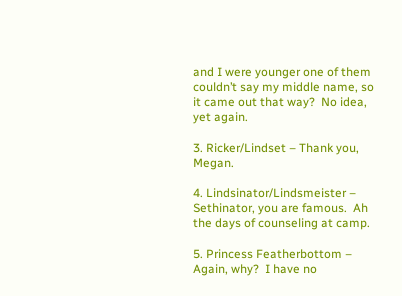and I were younger one of them couldn’t say my middle name, so it came out that way?  No idea, yet again.

3. Ricker/Lindset – Thank you, Megan.

4. Lindsinator/Lindsmeister – Sethinator, you are famous.  Ah the days of counseling at camp.

5. Princess Featherbottom – Again, why?  I have no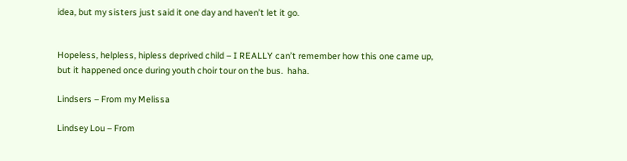idea, but my sisters just said it one day and haven’t let it go.


Hopeless, helpless, hipless deprived child – I REALLY can’t remember how this one came up, but it happened once during youth choir tour on the bus.  haha.

Lindsers – From my Melissa

Lindsey Lou – From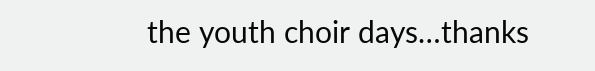the youth choir days…thanks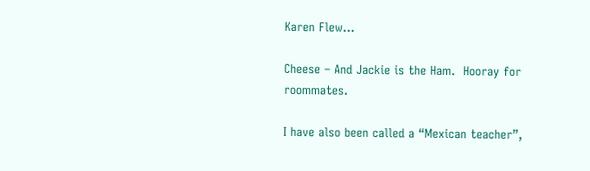Karen Flew…

Cheese – And Jackie is the Ham.  Hooray for roommates.

I have also been called a “Mexican teacher”,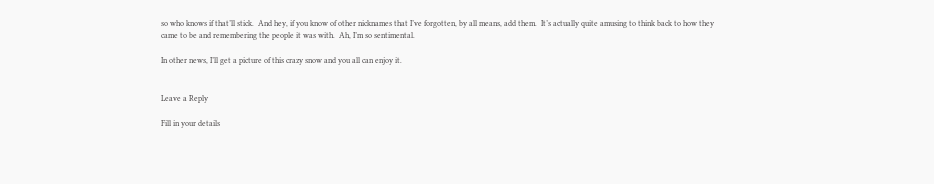so who knows if that’ll stick.  And hey, if you know of other nicknames that I’ve forgotten, by all means, add them.  It’s actually quite amusing to think back to how they came to be and remembering the people it was with.  Ah, I’m so sentimental.

In other news, I’ll get a picture of this crazy snow and you all can enjoy it.


Leave a Reply

Fill in your details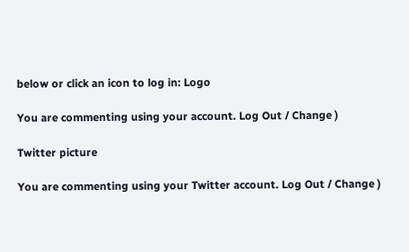below or click an icon to log in: Logo

You are commenting using your account. Log Out / Change )

Twitter picture

You are commenting using your Twitter account. Log Out / Change )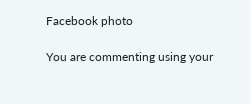Facebook photo

You are commenting using your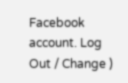Facebook account. Log Out / Change )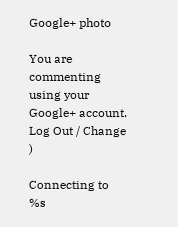Google+ photo

You are commenting using your Google+ account. Log Out / Change )

Connecting to %s